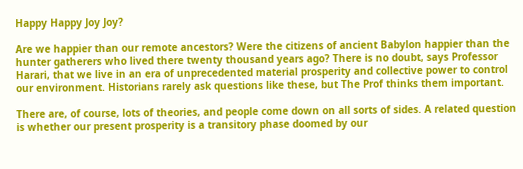Happy Happy Joy Joy?

Are we happier than our remote ancestors? Were the citizens of ancient Babylon happier than the hunter gatherers who lived there twenty thousand years ago? There is no doubt, says Professor Harari, that we live in an era of unprecedented material prosperity and collective power to control our environment. Historians rarely ask questions like these, but The Prof thinks them important.

There are, of course, lots of theories, and people come down on all sorts of sides. A related question is whether our present prosperity is a transitory phase doomed by our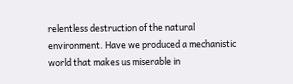relentless destruction of the natural environment. Have we produced a mechanistic world that makes us miserable in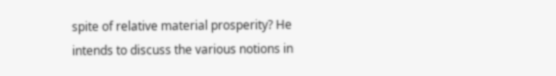spite of relative material prosperity? He intends to discuss the various notions in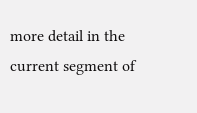more detail in the current segment of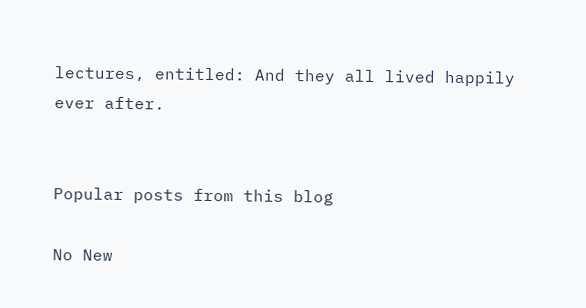lectures, entitled: And they all lived happily ever after.


Popular posts from this blog

No New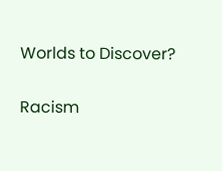Worlds to Discover?

Racism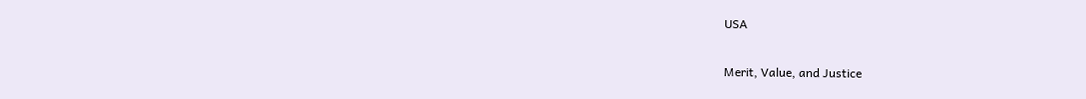USA

Merit, Value, and Justice